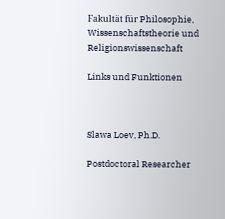Fakultät für Philosophie, Wissenschaftstheorie und Religionswissenschaft

Links und Funktionen



Slawa Loev, Ph.D.

Postdoctoral Researcher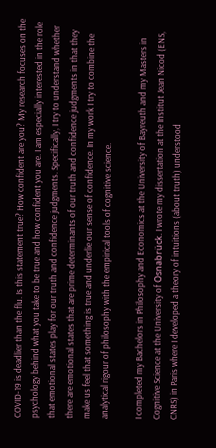COVID-19 is deadlier than the flu. Is this statement true? How confident are you? My research focuses on the psychology behind what you take to be true and how confident you are. I am especially interested in the role that emotional states play for our truth and confidence judgments. Specifically, I try to understand whether there are emotional states that are prime determinants of our truth and confidence judgments in that they make us feel that something is true and underlie our sense of confidence. In my work I try to combine the analytical rigour of philosophy with the empirical tools of cognitive science.

I completed my Bachelors in Philosophy and Economics at the University of Bayreuth and my Masters in Cognitive Science at the University of Osnabrück. I wrote my dissertation at the Institut Jean Nicod (ENS, CNRS) in Paris where I developed a theory of intuitions (about truth) understood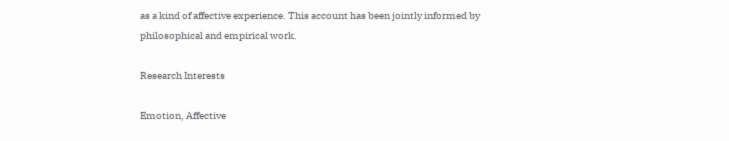as a kind of affective experience. This account has been jointly informed by philosophical and empirical work.

Research Interests

Emotion, Affective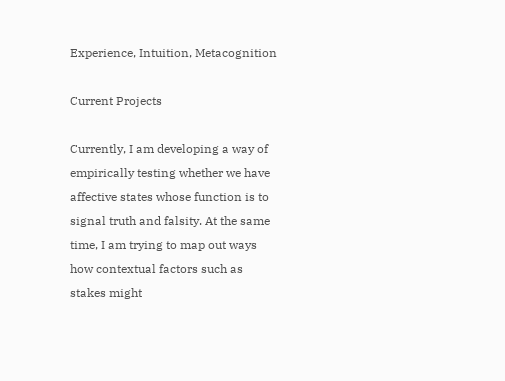Experience, Intuition, Metacognition

Current Projects

Currently, I am developing a way of empirically testing whether we have affective states whose function is to signal truth and falsity. At the same time, I am trying to map out ways how contextual factors such as stakes might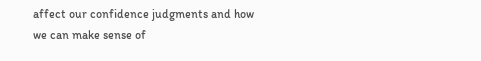affect our confidence judgments and how we can make sense of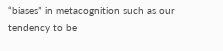“biases” in metacognition such as our tendency to be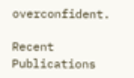overconfident.

Recent Publications